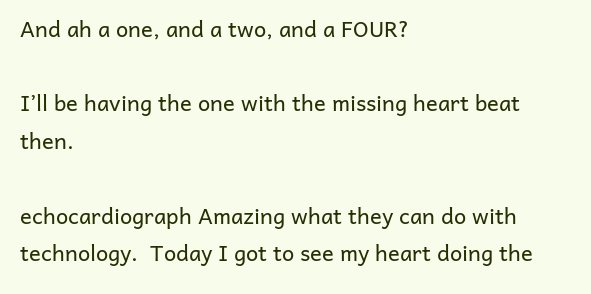And ah a one, and a two, and a FOUR?

I’ll be having the one with the missing heart beat then.

echocardiograph Amazing what they can do with technology.  Today I got to see my heart doing the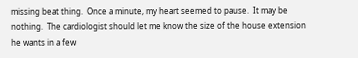missing beat thing.  Once a minute, my heart seemed to pause.  It may be nothing.  The cardiologist should let me know the size of the house extension he wants in a few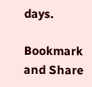days.

Bookmark and Share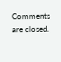Comments are closed.